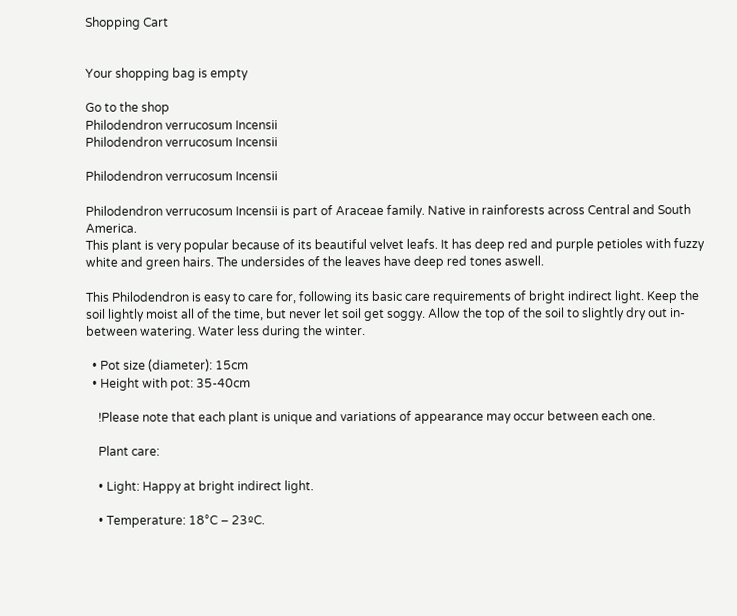Shopping Cart


Your shopping bag is empty

Go to the shop
Philodendron verrucosum Incensii
Philodendron verrucosum Incensii

Philodendron verrucosum Incensii

Philodendron verrucosum Incensii is part of Araceae family. Native in rainforests across Central and South America.
This plant is very popular because of its beautiful velvet leafs. It has deep red and purple petioles with fuzzy white and green hairs. The undersides of the leaves have deep red tones aswell.

This Philodendron is easy to care for, following its basic care requirements of bright indirect light. Keep the soil lightly moist all of the time, but never let soil get soggy. Allow the top of the soil to slightly dry out in-between watering. Water less during the winter.

  • Pot size (diameter): 15cm
  • Height with pot: 35-40cm

    !Please note that each plant is unique and variations of appearance may occur between each one.

    Plant care:

    • Light: Happy at bright indirect light.

    • Temperature: 18°C – 23ºC.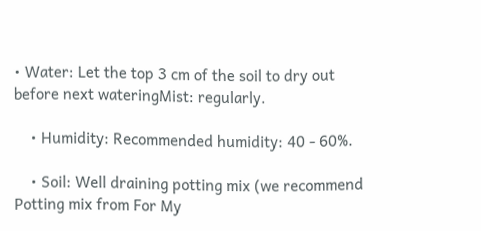• Water: Let the top 3 cm of the soil to dry out before next wateringMist: regularly.

    • Humidity: Recommended humidity: 40 - 60%.

    • Soil: Well draining potting mix (we recommend Potting mix from For My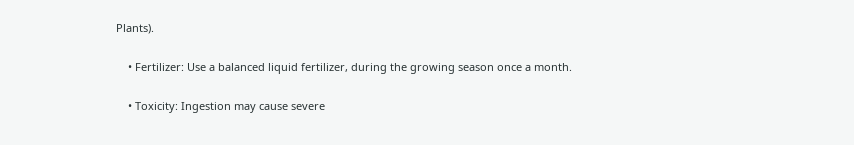Plants).

    • Fertilizer: Use a balanced liquid fertilizer, during the growing season once a month.

    • Toxicity: Ingestion may cause severe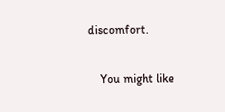discomfort.

    You might like